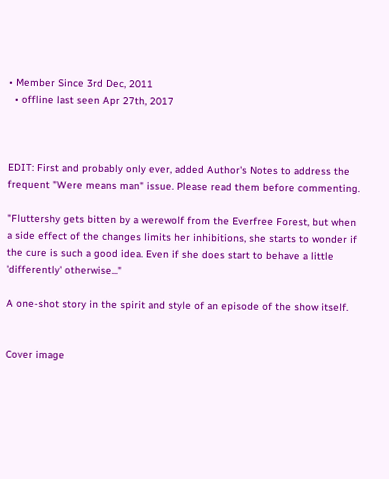• Member Since 3rd Dec, 2011
  • offline last seen Apr 27th, 2017



EDIT: First and probably only ever, added Author's Notes to address the frequent "Were means man" issue. Please read them before commenting.

"Fluttershy gets bitten by a werewolf from the Everfree Forest, but when a side effect of the changes limits her inhibitions, she starts to wonder if the cure is such a good idea. Even if she does start to behave a little 'differently' otherwise..."

A one-shot story in the spirit and style of an episode of the show itself.


Cover image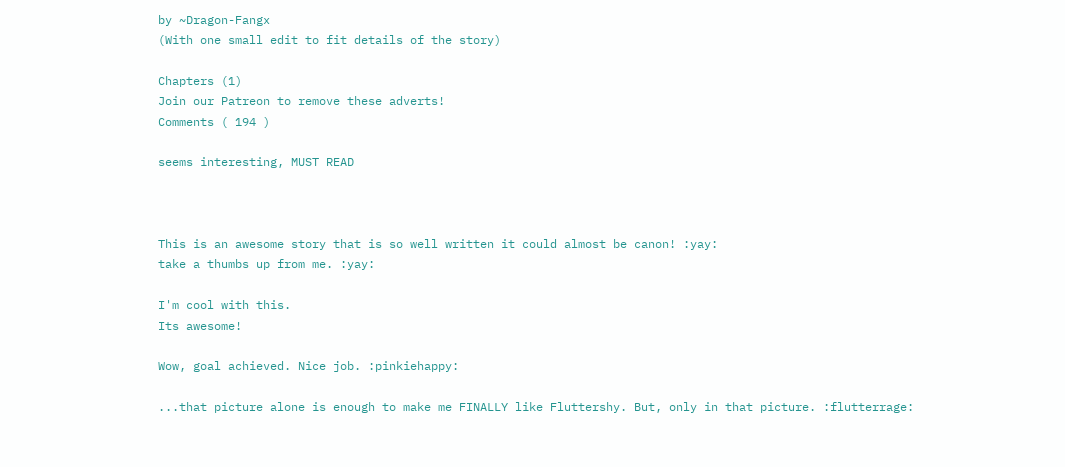by ~Dragon-Fangx
(With one small edit to fit details of the story)

Chapters (1)
Join our Patreon to remove these adverts!
Comments ( 194 )

seems interesting, MUST READ



This is an awesome story that is so well written it could almost be canon! :yay:
take a thumbs up from me. :yay:

I'm cool with this.
Its awesome!

Wow, goal achieved. Nice job. :pinkiehappy:

...that picture alone is enough to make me FINALLY like Fluttershy. But, only in that picture. :flutterrage: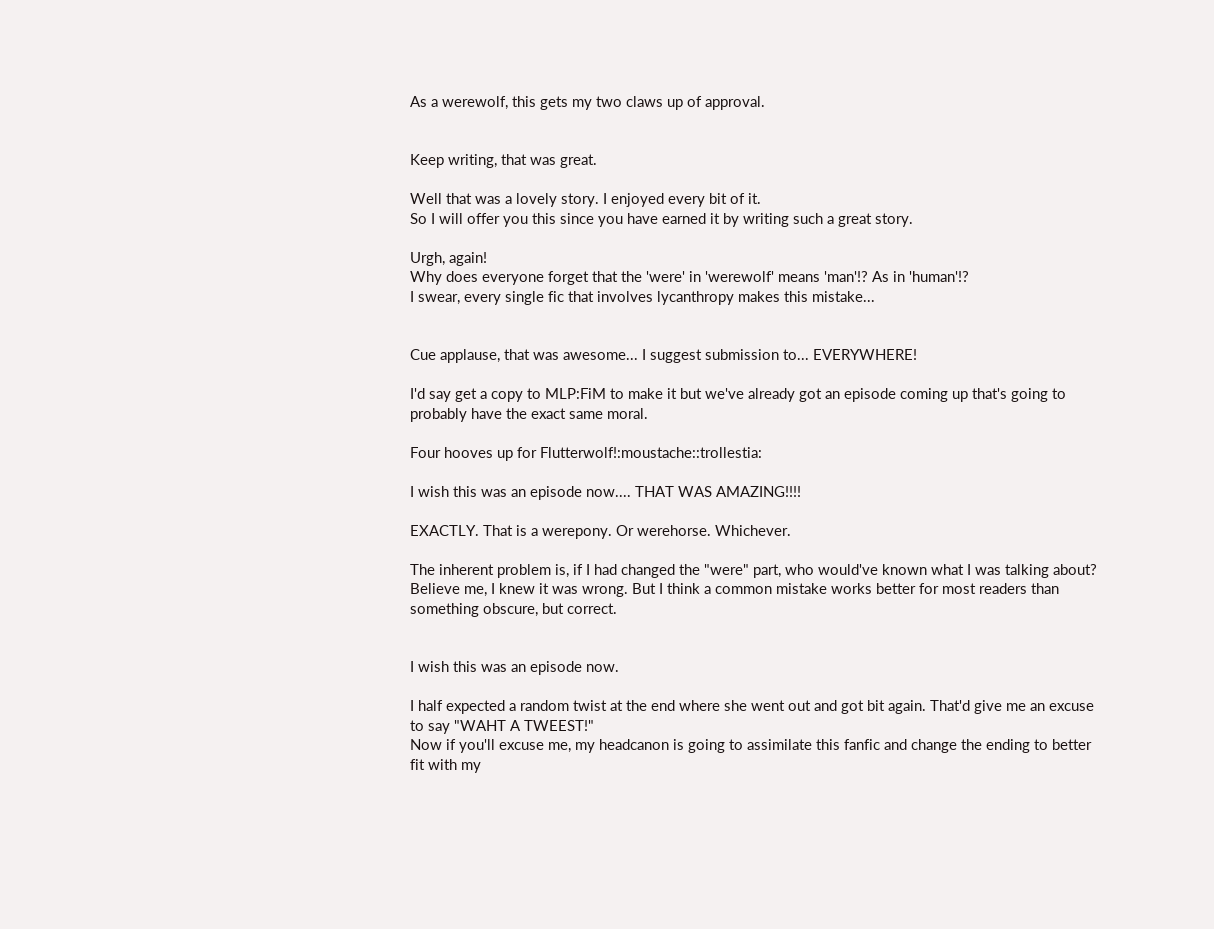As a werewolf, this gets my two claws up of approval.


Keep writing, that was great.

Well that was a lovely story. I enjoyed every bit of it.
So I will offer you this since you have earned it by writing such a great story.

Urgh, again!
Why does everyone forget that the 'were' in 'werewolf' means 'man'!? As in 'human'!?
I swear, every single fic that involves lycanthropy makes this mistake...


Cue applause, that was awesome... I suggest submission to... EVERYWHERE!

I'd say get a copy to MLP:FiM to make it but we've already got an episode coming up that's going to probably have the exact same moral.

Four hooves up for Flutterwolf!:moustache::trollestia:

I wish this was an episode now.... THAT WAS AMAZING!!!!

EXACTLY. That is a werepony. Or werehorse. Whichever.

The inherent problem is, if I had changed the "were" part, who would've known what I was talking about?
Believe me, I knew it was wrong. But I think a common mistake works better for most readers than something obscure, but correct.


I wish this was an episode now.

I half expected a random twist at the end where she went out and got bit again. That'd give me an excuse to say "WAHT A TWEEST!"
Now if you'll excuse me, my headcanon is going to assimilate this fanfic and change the ending to better fit with my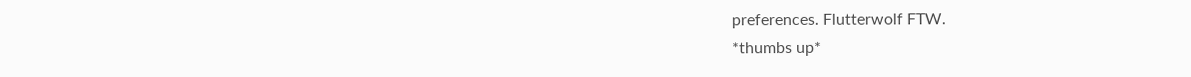preferences. Flutterwolf FTW.
*thumbs up*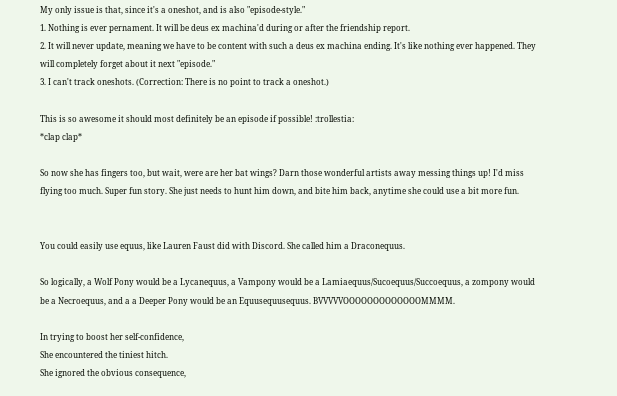My only issue is that, since it's a oneshot, and is also "episode-style."
1. Nothing is ever pernament. It will be deus ex machina'd during or after the friendship report.
2. It will never update, meaning we have to be content with such a deus ex machina ending. It's like nothing ever happened. They will completely forget about it next "episode."
3. I can't track oneshots. (Correction: There is no point to track a oneshot.)

This is so awesome it should most definitely be an episode if possible! :trollestia:
*clap clap*

So now she has fingers too, but wait, were are her bat wings? Darn those wonderful artists away messing things up! I'd miss flying too much. Super fun story. She just needs to hunt him down, and bite him back, anytime she could use a bit more fun.


You could easily use equus, like Lauren Faust did with Discord. She called him a Draconequus.

So logically, a Wolf Pony would be a Lycanequus, a Vampony would be a Lamiaequus/Sucoequus/Succoequus, a zompony would be a Necroequus, and a a Deeper Pony would be an Equusequusequus. BVVVVVOOOOOOOOOOOOOMMMM.

In trying to boost her self-confidence,
She encountered the tiniest hitch.
She ignored the obvious consequence,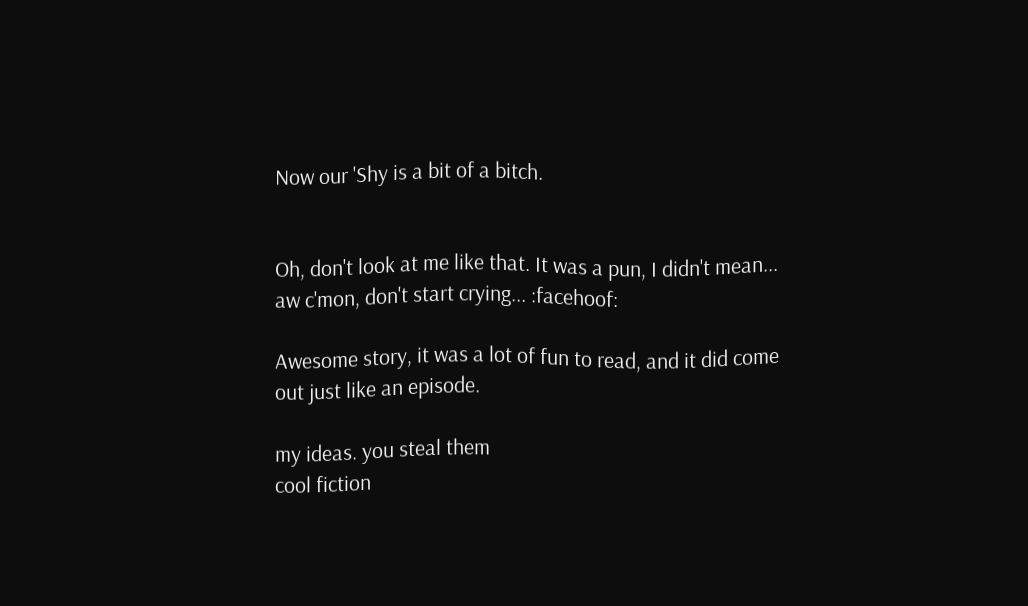Now our 'Shy is a bit of a bitch.


Oh, don't look at me like that. It was a pun, I didn't mean... aw c'mon, don't start crying... :facehoof:

Awesome story, it was a lot of fun to read, and it did come out just like an episode.

my ideas. you steal them
cool fiction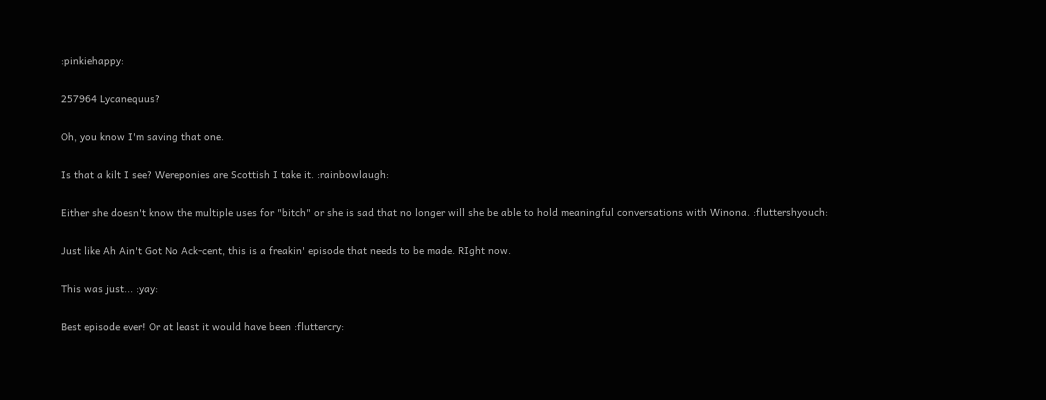:pinkiehappy:

257964 Lycanequus?

Oh, you know I'm saving that one.

Is that a kilt I see? Wereponies are Scottish I take it. :rainbowlaugh:

Either she doesn't know the multiple uses for "bitch" or she is sad that no longer will she be able to hold meaningful conversations with Winona. :fluttershyouch:

Just like Ah Ain't Got No Ack-cent, this is a freakin' episode that needs to be made. RIght now.

This was just... :yay:

Best episode ever! Or at least it would have been :fluttercry: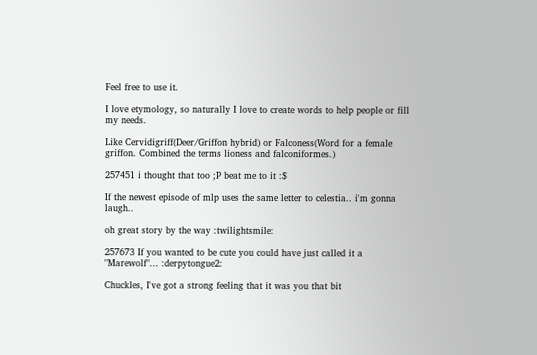Feel free to use it.

I love etymology, so naturally I love to create words to help people or fill my needs.

Like Cervidigriff(Deer/Griffon hybrid) or Falconess(Word for a female griffon. Combined the terms lioness and falconiformes.)

257451 i thought that too ;P beat me to it :$

If the newest episode of mlp uses the same letter to celestia.. i'm gonna laugh..

oh great story by the way :twilightsmile:

257673 If you wanted to be cute you could have just called it a "Marewolf"... :derpytongue2:

Chuckles, I've got a strong feeling that it was you that bit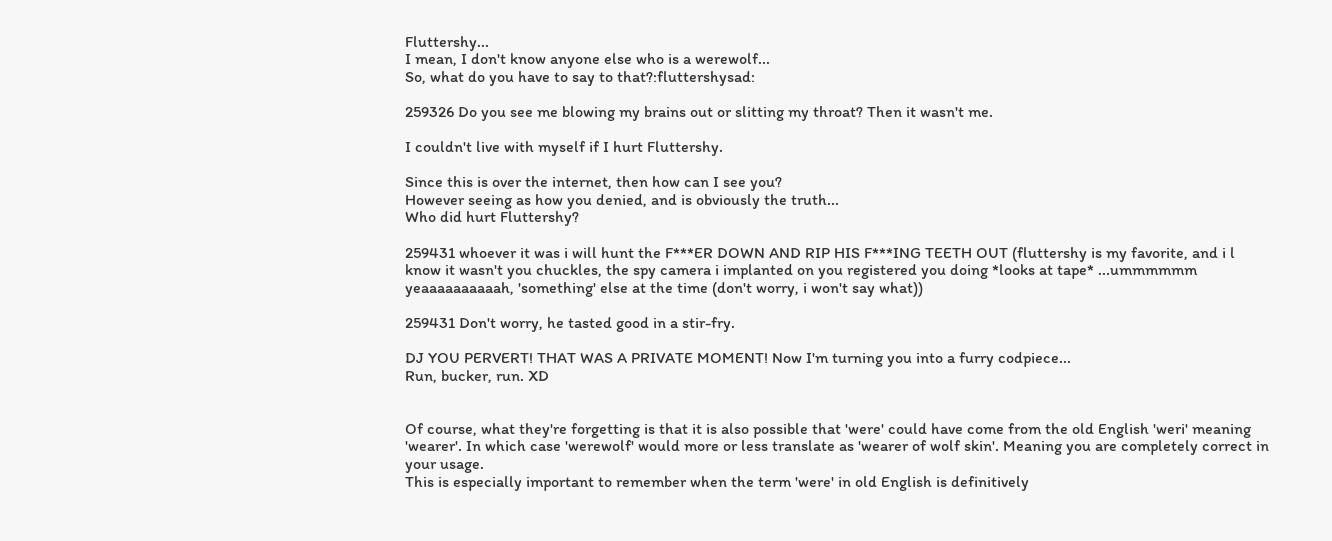Fluttershy...
I mean, I don't know anyone else who is a werewolf...
So, what do you have to say to that?:fluttershysad:

259326 Do you see me blowing my brains out or slitting my throat? Then it wasn't me.

I couldn't live with myself if I hurt Fluttershy.

Since this is over the internet, then how can I see you?
However seeing as how you denied, and is obviously the truth...
Who did hurt Fluttershy?

259431 whoever it was i will hunt the F***ER DOWN AND RIP HIS F***ING TEETH OUT (fluttershy is my favorite, and i l know it wasn't you chuckles, the spy camera i implanted on you registered you doing *looks at tape* ...ummmmmm yeaaaaaaaaaah, 'something' else at the time (don't worry, i won't say what))

259431 Don't worry, he tasted good in a stir-fry.

DJ YOU PERVERT! THAT WAS A PRIVATE MOMENT! Now I'm turning you into a furry codpiece...
Run, bucker, run. XD


Of course, what they're forgetting is that it is also possible that 'were' could have come from the old English 'weri' meaning 'wearer'. In which case 'werewolf' would more or less translate as 'wearer of wolf skin'. Meaning you are completely correct in your usage.
This is especially important to remember when the term 'were' in old English is definitively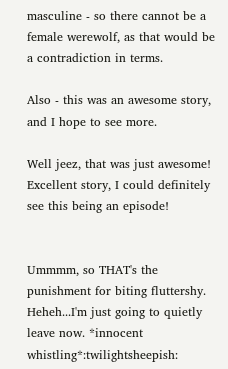masculine - so there cannot be a female werewolf, as that would be a contradiction in terms.

Also - this was an awesome story, and I hope to see more.

Well jeez, that was just awesome! Excellent story, I could definitely see this being an episode!


Ummmm, so THAT's the punishment for biting fluttershy. Heheh...I'm just going to quietly leave now. *innocent whistling*:twilightsheepish: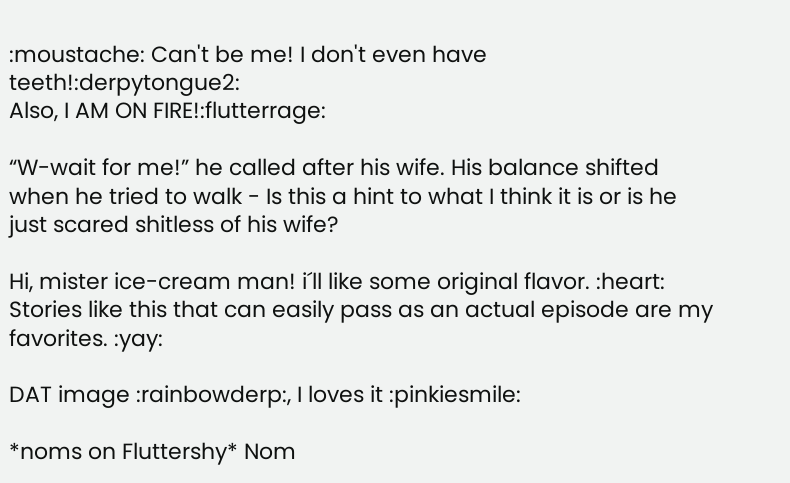:moustache: Can't be me! I don't even have teeth!:derpytongue2:
Also, I AM ON FIRE!:flutterrage:

“W-wait for me!” he called after his wife. His balance shifted when he tried to walk - Is this a hint to what I think it is or is he just scared shitless of his wife?

Hi, mister ice-cream man! i´ll like some original flavor. :heart: Stories like this that can easily pass as an actual episode are my favorites. :yay:

DAT image :rainbowderp:, I loves it :pinkiesmile:

*noms on Fluttershy* Nom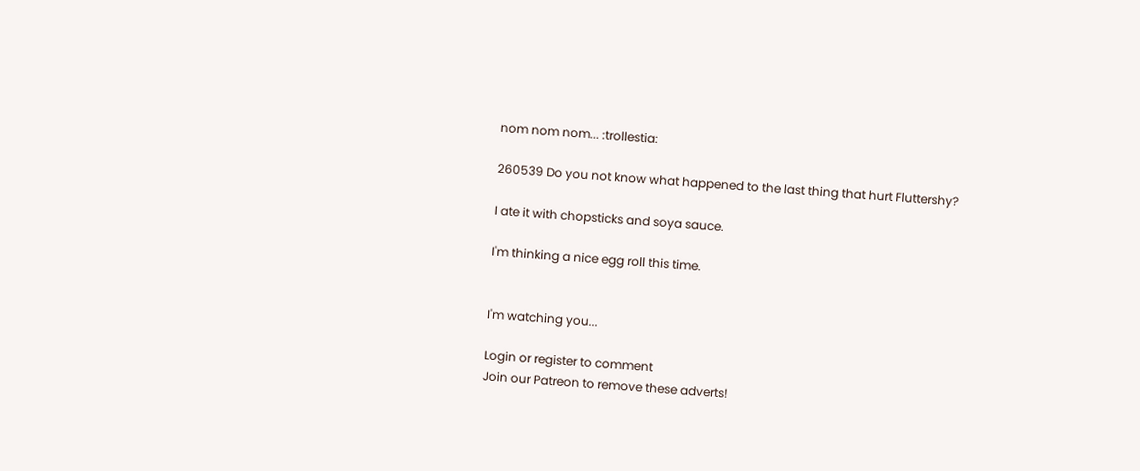nom nom nom... :trollestia:

260539 Do you not know what happened to the last thing that hurt Fluttershy?

I ate it with chopsticks and soya sauce.

I'm thinking a nice egg roll this time.


I'm watching you...

Login or register to comment
Join our Patreon to remove these adverts!